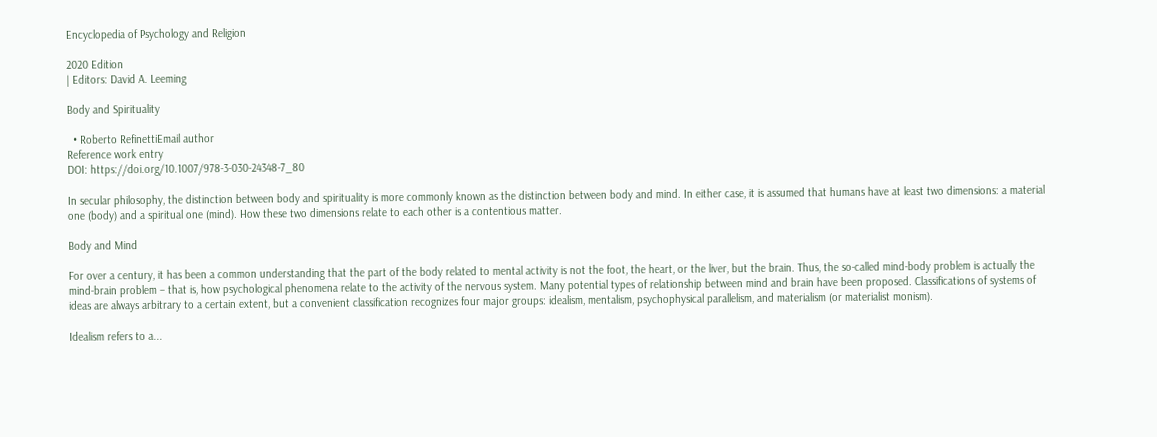Encyclopedia of Psychology and Religion

2020 Edition
| Editors: David A. Leeming

Body and Spirituality

  • Roberto RefinettiEmail author
Reference work entry
DOI: https://doi.org/10.1007/978-3-030-24348-7_80

In secular philosophy, the distinction between body and spirituality is more commonly known as the distinction between body and mind. In either case, it is assumed that humans have at least two dimensions: a material one (body) and a spiritual one (mind). How these two dimensions relate to each other is a contentious matter.

Body and Mind

For over a century, it has been a common understanding that the part of the body related to mental activity is not the foot, the heart, or the liver, but the brain. Thus, the so-called mind-body problem is actually the mind-brain problem – that is, how psychological phenomena relate to the activity of the nervous system. Many potential types of relationship between mind and brain have been proposed. Classifications of systems of ideas are always arbitrary to a certain extent, but a convenient classification recognizes four major groups: idealism, mentalism, psychophysical parallelism, and materialism (or materialist monism).

Idealism refers to a...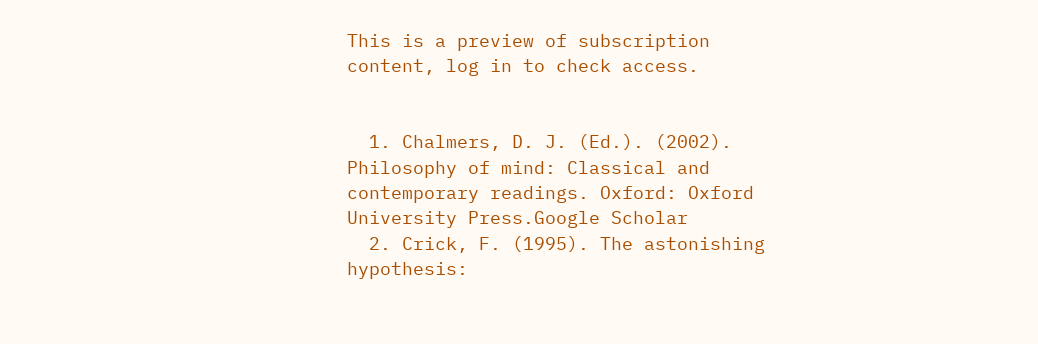This is a preview of subscription content, log in to check access.


  1. Chalmers, D. J. (Ed.). (2002). Philosophy of mind: Classical and contemporary readings. Oxford: Oxford University Press.Google Scholar
  2. Crick, F. (1995). The astonishing hypothesis: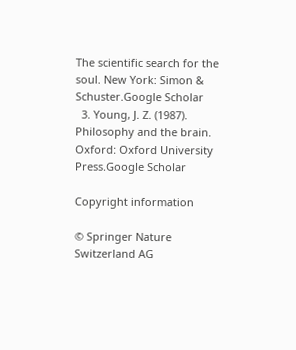The scientific search for the soul. New York: Simon & Schuster.Google Scholar
  3. Young, J. Z. (1987). Philosophy and the brain. Oxford: Oxford University Press.Google Scholar

Copyright information

© Springer Nature Switzerland AG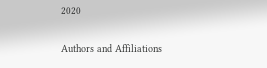2020

Authors and Affiliations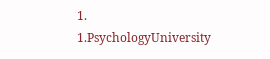1. 1.PsychologyUniversity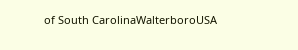of South CarolinaWalterboroUSA